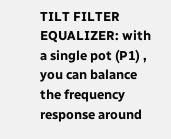TILT FILTER EQUALIZER: with a single pot (P1) , you can balance the frequency response around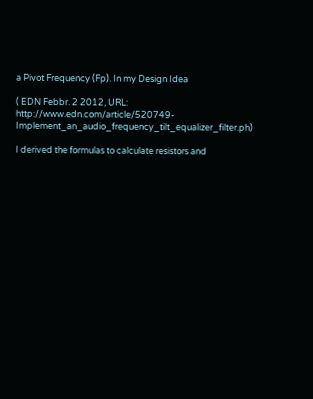a Pivot Frequency (Fp). In my Design Idea

( EDN Febbr. 2 2012, URL: http://www.edn.com/article/520749-Implement_an_audio_frequency_tilt_equalizer_filter.ph)

I derived the formulas to calculate resistors and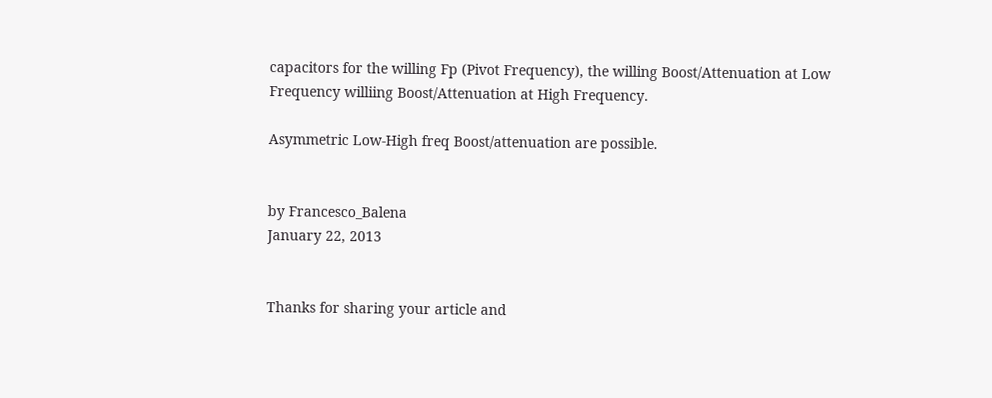capacitors for the willing Fp (Pivot Frequency), the willing Boost/Attenuation at Low Frequency williing Boost/Attenuation at High Frequency.

Asymmetric Low-High freq Boost/attenuation are possible.


by Francesco_Balena
January 22, 2013


Thanks for sharing your article and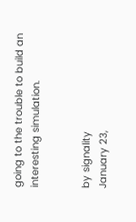going to the trouble to build an interesting simulation.


by signality
January 23,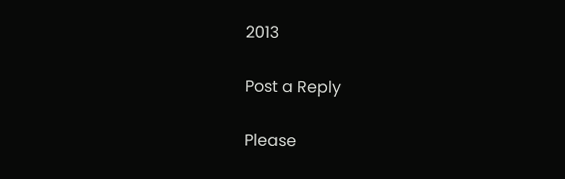2013

Post a Reply

Please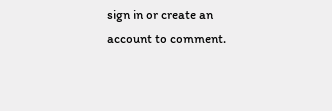sign in or create an account to comment.